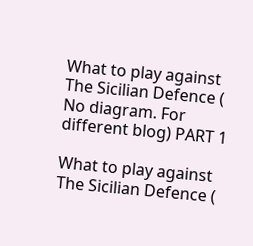What to play against The Sicilian Defence ( No diagram. For different blog) PART 1

What to play against The Sicilian Defence (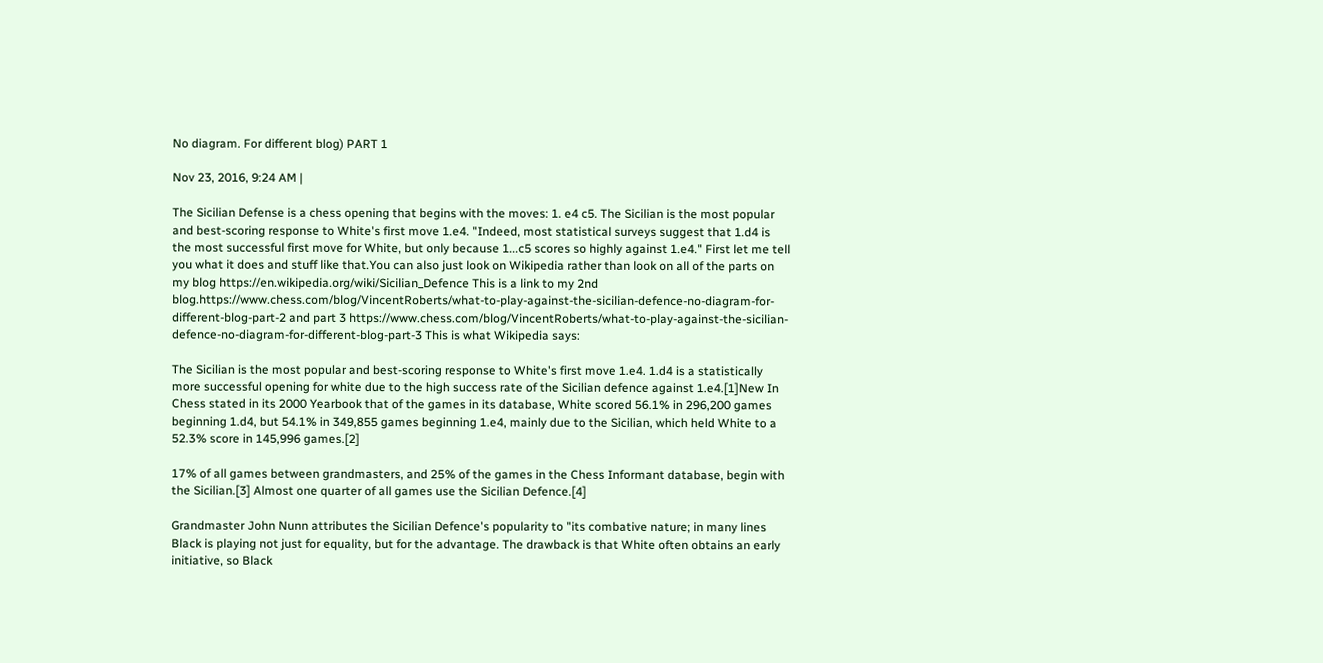No diagram. For different blog) PART 1

Nov 23, 2016, 9:24 AM |

The Sicilian Defense is a chess opening that begins with the moves: 1. e4 c5. The Sicilian is the most popular and best-scoring response to White's first move 1.e4. "Indeed, most statistical surveys suggest that 1.d4 is the most successful first move for White, but only because 1...c5 scores so highly against 1.e4." First let me tell you what it does and stuff like that.You can also just look on Wikipedia rather than look on all of the parts on my blog https://en.wikipedia.org/wiki/Sicilian_Defence This is a link to my 2nd blog.https://www.chess.com/blog/VincentRoberts/what-to-play-against-the-sicilian-defence-no-diagram-for-different-blog-part-2 and part 3 https://www.chess.com/blog/VincentRoberts/what-to-play-against-the-sicilian-defence-no-diagram-for-different-blog-part-3 This is what Wikipedia says:

The Sicilian is the most popular and best-scoring response to White's first move 1.e4. 1.d4 is a statistically more successful opening for white due to the high success rate of the Sicilian defence against 1.e4.[1]New In Chess stated in its 2000 Yearbook that of the games in its database, White scored 56.1% in 296,200 games beginning 1.d4, but 54.1% in 349,855 games beginning 1.e4, mainly due to the Sicilian, which held White to a 52.3% score in 145,996 games.[2]

17% of all games between grandmasters, and 25% of the games in the Chess Informant database, begin with the Sicilian.[3] Almost one quarter of all games use the Sicilian Defence.[4]

Grandmaster John Nunn attributes the Sicilian Defence's popularity to "its combative nature; in many lines Black is playing not just for equality, but for the advantage. The drawback is that White often obtains an early initiative, so Black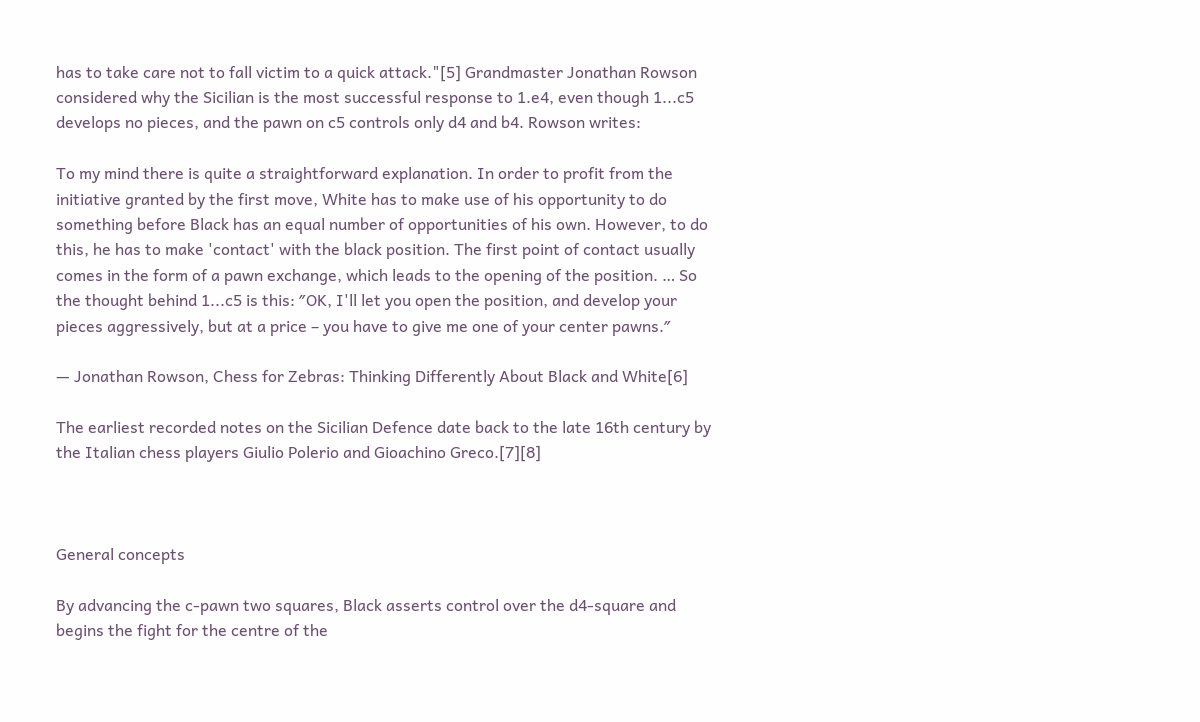has to take care not to fall victim to a quick attack."[5] Grandmaster Jonathan Rowson considered why the Sicilian is the most successful response to 1.e4, even though 1...c5 develops no pieces, and the pawn on c5 controls only d4 and b4. Rowson writes:

To my mind there is quite a straightforward explanation. In order to profit from the initiative granted by the first move, White has to make use of his opportunity to do something before Black has an equal number of opportunities of his own. However, to do this, he has to make 'contact' with the black position. The first point of contact usually comes in the form of a pawn exchange, which leads to the opening of the position. … So the thought behind 1...c5 is this: ″OK, I'll let you open the position, and develop your pieces aggressively, but at a price – you have to give me one of your center pawns.″

— Jonathan Rowson, Chess for Zebras: Thinking Differently About Black and White[6]

The earliest recorded notes on the Sicilian Defence date back to the late 16th century by the Italian chess players Giulio Polerio and Gioachino Greco.[7][8]



General concepts

By advancing the c-pawn two squares, Black asserts control over the d4-square and begins the fight for the centre of the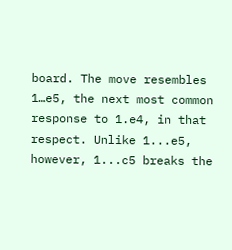board. The move resembles 1…e5, the next most common response to 1.e4, in that respect. Unlike 1...e5, however, 1...c5 breaks the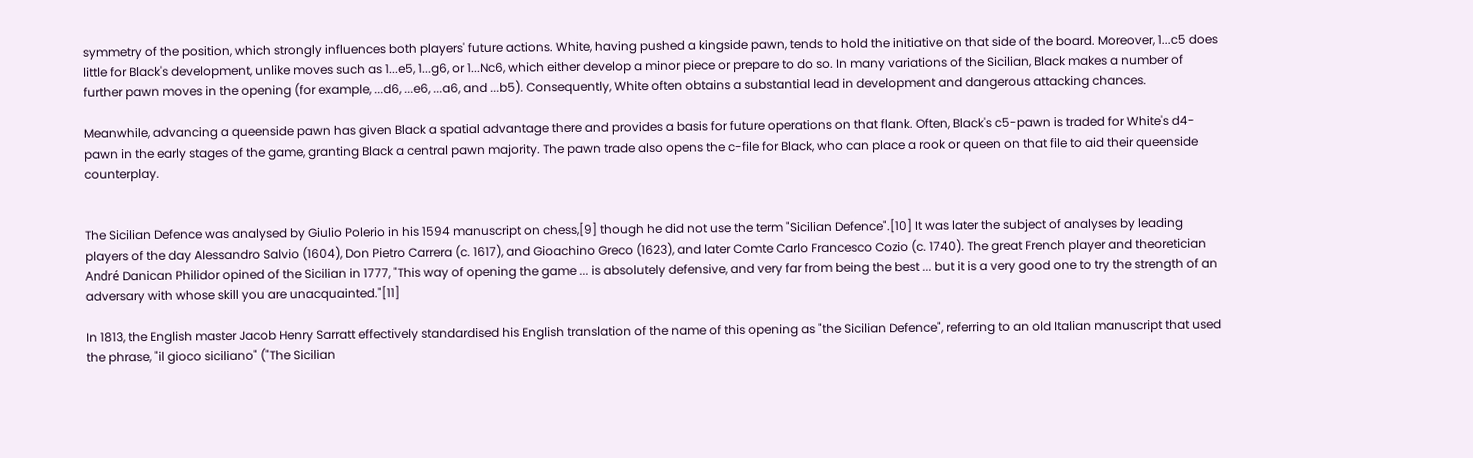symmetry of the position, which strongly influences both players' future actions. White, having pushed a kingside pawn, tends to hold the initiative on that side of the board. Moreover, 1...c5 does little for Black's development, unlike moves such as 1...e5, 1...g6, or 1...Nc6, which either develop a minor piece or prepare to do so. In many variations of the Sicilian, Black makes a number of further pawn moves in the opening (for example, ...d6, ...e6, ...a6, and ...b5). Consequently, White often obtains a substantial lead in development and dangerous attacking chances.

Meanwhile, advancing a queenside pawn has given Black a spatial advantage there and provides a basis for future operations on that flank. Often, Black's c5-pawn is traded for White's d4-pawn in the early stages of the game, granting Black a central pawn majority. The pawn trade also opens the c-file for Black, who can place a rook or queen on that file to aid their queenside counterplay.


The Sicilian Defence was analysed by Giulio Polerio in his 1594 manuscript on chess,[9] though he did not use the term "Sicilian Defence".[10] It was later the subject of analyses by leading players of the day Alessandro Salvio (1604), Don Pietro Carrera (c. 1617), and Gioachino Greco (1623), and later Comte Carlo Francesco Cozio (c. 1740). The great French player and theoretician André Danican Philidor opined of the Sicilian in 1777, "This way of opening the game ... is absolutely defensive, and very far from being the best ... but it is a very good one to try the strength of an adversary with whose skill you are unacquainted."[11]

In 1813, the English master Jacob Henry Sarratt effectively standardised his English translation of the name of this opening as "the Sicilian Defence", referring to an old Italian manuscript that used the phrase, "il gioco siciliano" ("The Sicilian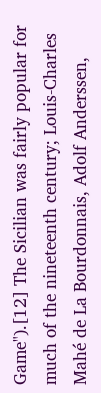Game").[12] The Sicilian was fairly popular for much of the nineteenth century; Louis-Charles Mahé de La Bourdonnais, Adolf Anderssen,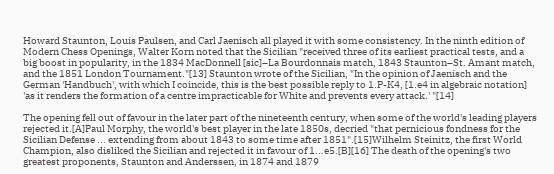Howard Staunton, Louis Paulsen, and Carl Jaenisch all played it with some consistency. In the ninth edition of Modern Chess Openings, Walter Korn noted that the Sicilian "received three of its earliest practical tests, and a big boost in popularity, in the 1834 MacDonnell [sic]–La Bourdonnais match, 1843 Staunton–St. Amant match, and the 1851 London Tournament."[13] Staunton wrote of the Sicilian, "In the opinion of Jaenisch and the German 'Handbuch', with which I coincide, this is the best possible reply to 1.P-K4, [1.e4 in algebraic notation] 'as it renders the formation of a centre impracticable for White and prevents every attack.' "[14]

The opening fell out of favour in the later part of the nineteenth century, when some of the world's leading players rejected it.[A]Paul Morphy, the world's best player in the late 1850s, decried "that pernicious fondness for the Sicilian Defense ... extending from about 1843 to some time after 1851".[15]Wilhelm Steinitz, the first World Champion, also disliked the Sicilian and rejected it in favour of 1...e5.[B][16] The death of the opening's two greatest proponents, Staunton and Anderssen, in 1874 and 1879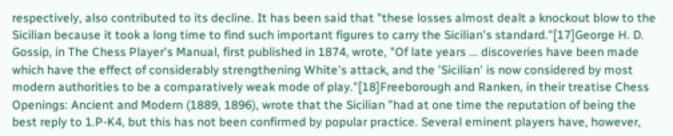respectively, also contributed to its decline. It has been said that "these losses almost dealt a knockout blow to the Sicilian because it took a long time to find such important figures to carry the Sicilian's standard."[17]George H. D. Gossip, in The Chess Player's Manual, first published in 1874, wrote, "Of late years ... discoveries have been made which have the effect of considerably strengthening White's attack, and the 'Sicilian' is now considered by most modern authorities to be a comparatively weak mode of play."[18]Freeborough and Ranken, in their treatise Chess Openings: Ancient and Modern (1889, 1896), wrote that the Sicilian "had at one time the reputation of being the best reply to 1.P-K4, but this has not been confirmed by popular practice. Several eminent players have, however,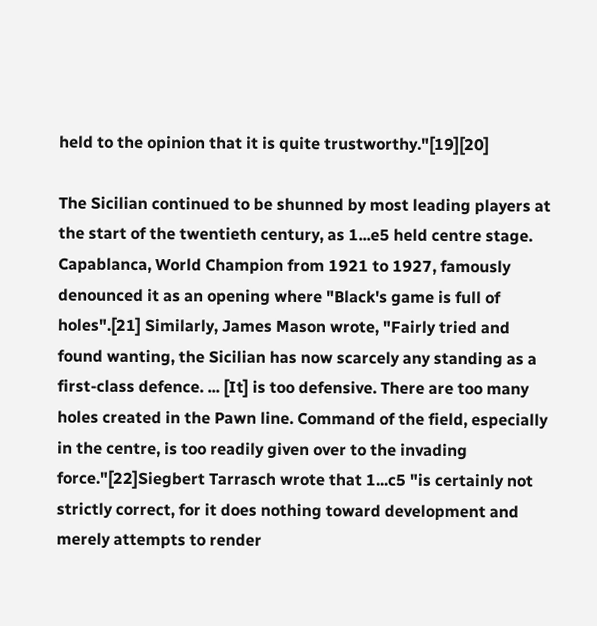held to the opinion that it is quite trustworthy."[19][20]

The Sicilian continued to be shunned by most leading players at the start of the twentieth century, as 1...e5 held centre stage. Capablanca, World Champion from 1921 to 1927, famously denounced it as an opening where "Black's game is full of holes".[21] Similarly, James Mason wrote, "Fairly tried and found wanting, the Sicilian has now scarcely any standing as a first-class defence. ... [It] is too defensive. There are too many holes created in the Pawn line. Command of the field, especially in the centre, is too readily given over to the invading force."[22]Siegbert Tarrasch wrote that 1...c5 "is certainly not strictly correct, for it does nothing toward development and merely attempts to render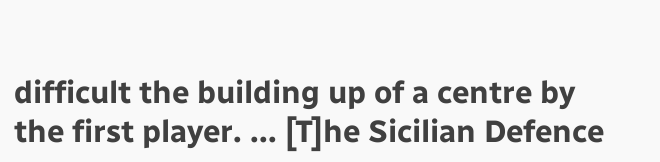difficult the building up of a centre by the first player. ... [T]he Sicilian Defence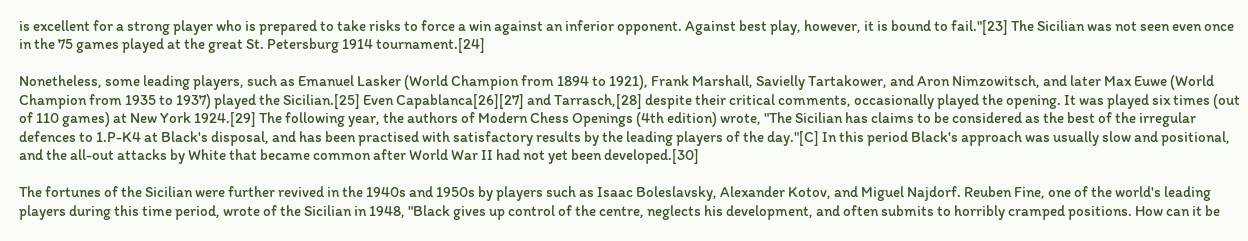is excellent for a strong player who is prepared to take risks to force a win against an inferior opponent. Against best play, however, it is bound to fail."[23] The Sicilian was not seen even once in the 75 games played at the great St. Petersburg 1914 tournament.[24]

Nonetheless, some leading players, such as Emanuel Lasker (World Champion from 1894 to 1921), Frank Marshall, Savielly Tartakower, and Aron Nimzowitsch, and later Max Euwe (World Champion from 1935 to 1937) played the Sicilian.[25] Even Capablanca[26][27] and Tarrasch,[28] despite their critical comments, occasionally played the opening. It was played six times (out of 110 games) at New York 1924.[29] The following year, the authors of Modern Chess Openings (4th edition) wrote, "The Sicilian has claims to be considered as the best of the irregular defences to 1.P-K4 at Black's disposal, and has been practised with satisfactory results by the leading players of the day."[C] In this period Black's approach was usually slow and positional, and the all-out attacks by White that became common after World War II had not yet been developed.[30]

The fortunes of the Sicilian were further revived in the 1940s and 1950s by players such as Isaac Boleslavsky, Alexander Kotov, and Miguel Najdorf. Reuben Fine, one of the world's leading players during this time period, wrote of the Sicilian in 1948, "Black gives up control of the centre, neglects his development, and often submits to horribly cramped positions. How can it be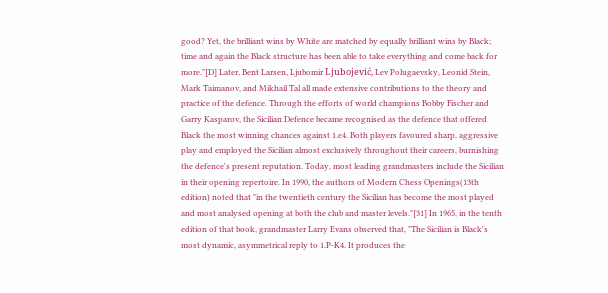good? Yet, the brilliant wins by White are matched by equally brilliant wins by Black; time and again the Black structure has been able to take everything and come back for more."[D] Later, Bent Larsen, Ljubomir Ljubojević, Lev Polugaevsky, Leonid Stein, Mark Taimanov, and Mikhail Tal all made extensive contributions to the theory and practice of the defence. Through the efforts of world champions Bobby Fischer and Garry Kasparov, the Sicilian Defence became recognised as the defence that offered Black the most winning chances against 1.e4. Both players favoured sharp, aggressive play and employed the Sicilian almost exclusively throughout their careers, burnishing the defence's present reputation. Today, most leading grandmasters include the Sicilian in their opening repertoire. In 1990, the authors of Modern Chess Openings(13th edition) noted that "in the twentieth century the Sicilian has become the most played and most analysed opening at both the club and master levels."[31] In 1965, in the tenth edition of that book, grandmaster Larry Evans observed that, "The Sicilian is Black's most dynamic, asymmetrical reply to 1.P-K4. It produces the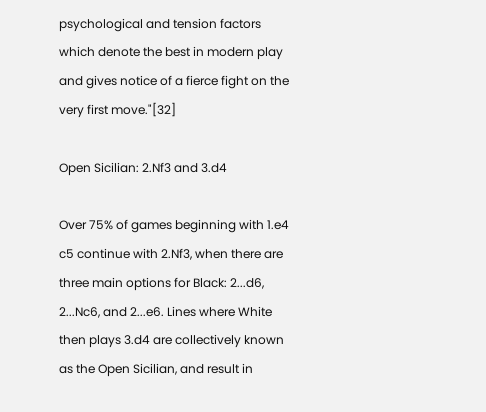psychological and tension factors which denote the best in modern play and gives notice of a fierce fight on the very first move."[32]

Open Sicilian: 2.Nf3 and 3.d4

Over 75% of games beginning with 1.e4 c5 continue with 2.Nf3, when there are three main options for Black: 2...d6, 2...Nc6, and 2...e6. Lines where White then plays 3.d4 are collectively known as the Open Sicilian, and result in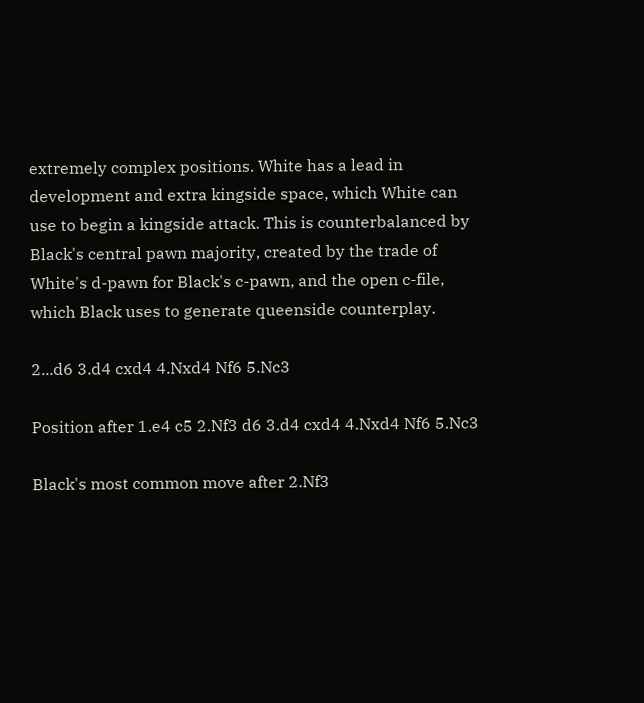extremely complex positions. White has a lead in development and extra kingside space, which White can use to begin a kingside attack. This is counterbalanced by Black's central pawn majority, created by the trade of White's d-pawn for Black's c-pawn, and the open c-file, which Black uses to generate queenside counterplay.

2...d6 3.d4 cxd4 4.Nxd4 Nf6 5.Nc3

Position after 1.e4 c5 2.Nf3 d6 3.d4 cxd4 4.Nxd4 Nf6 5.Nc3

Black's most common move after 2.Nf3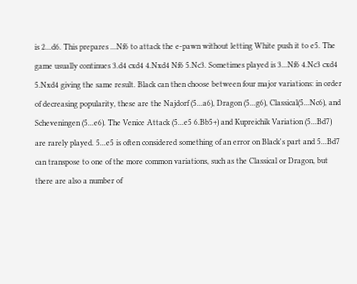is 2...d6. This prepares ...Nf6 to attack the e-pawn without letting White push it to e5. The game usually continues 3.d4 cxd4 4.Nxd4 Nf6 5.Nc3. Sometimes played is 3...Nf6 4.Nc3 cxd4 5.Nxd4 giving the same result. Black can then choose between four major variations: in order of decreasing popularity, these are the Najdorf (5...a6), Dragon (5...g6), Classical(5...Nc6), and Scheveningen (5...e6). The Venice Attack (5...e5 6.Bb5+) and Kupreichik Variation (5...Bd7) are rarely played. 5...e5 is often considered something of an error on Black's part and 5...Bd7 can transpose to one of the more common variations, such as the Classical or Dragon, but there are also a number of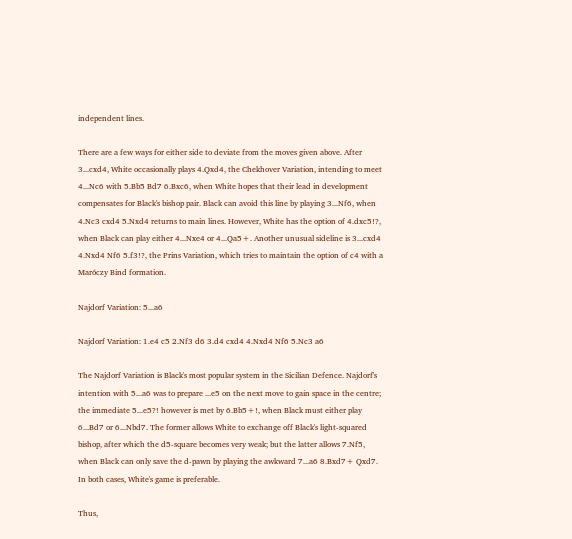independent lines.

There are a few ways for either side to deviate from the moves given above. After 3...cxd4, White occasionally plays 4.Qxd4, the Chekhover Variation, intending to meet 4...Nc6 with 5.Bb5 Bd7 6.Bxc6, when White hopes that their lead in development compensates for Black's bishop pair. Black can avoid this line by playing 3...Nf6, when 4.Nc3 cxd4 5.Nxd4 returns to main lines. However, White has the option of 4.dxc5!?, when Black can play either 4...Nxe4 or 4...Qa5+. Another unusual sideline is 3...cxd4 4.Nxd4 Nf6 5.f3!?, the Prins Variation, which tries to maintain the option of c4 with a Maróczy Bind formation.

Najdorf Variation: 5...a6

Najdorf Variation: 1.e4 c5 2.Nf3 d6 3.d4 cxd4 4.Nxd4 Nf6 5.Nc3 a6

The Najdorf Variation is Black's most popular system in the Sicilian Defence. Najdorf's intention with 5...a6 was to prepare ...e5 on the next move to gain space in the centre; the immediate 5...e5?! however is met by 6.Bb5+!, when Black must either play 6...Bd7 or 6...Nbd7. The former allows White to exchange off Black's light-squared bishop, after which the d5-square becomes very weak; but the latter allows 7.Nf5, when Black can only save the d-pawn by playing the awkward 7...a6 8.Bxd7+ Qxd7. In both cases, White's game is preferable.

Thus,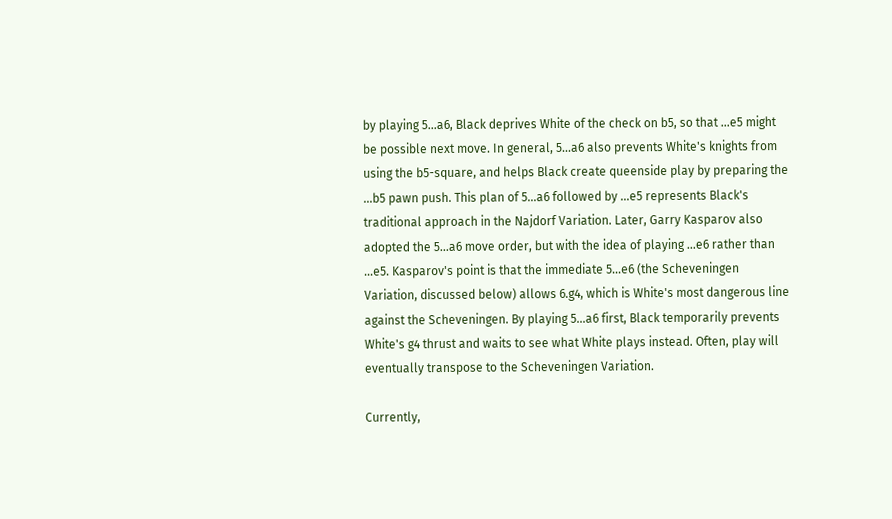by playing 5...a6, Black deprives White of the check on b5, so that ...e5 might be possible next move. In general, 5...a6 also prevents White's knights from using the b5-square, and helps Black create queenside play by preparing the ...b5 pawn push. This plan of 5...a6 followed by ...e5 represents Black's traditional approach in the Najdorf Variation. Later, Garry Kasparov also adopted the 5...a6 move order, but with the idea of playing ...e6 rather than ...e5. Kasparov's point is that the immediate 5...e6 (the Scheveningen Variation, discussed below) allows 6.g4, which is White's most dangerous line against the Scheveningen. By playing 5...a6 first, Black temporarily prevents White's g4 thrust and waits to see what White plays instead. Often, play will eventually transpose to the Scheveningen Variation.

Currently,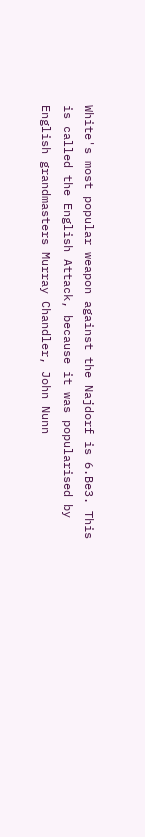White's most popular weapon against the Najdorf is 6.Be3. This is called the English Attack, because it was popularised by English grandmasters Murray Chandler, John Nunn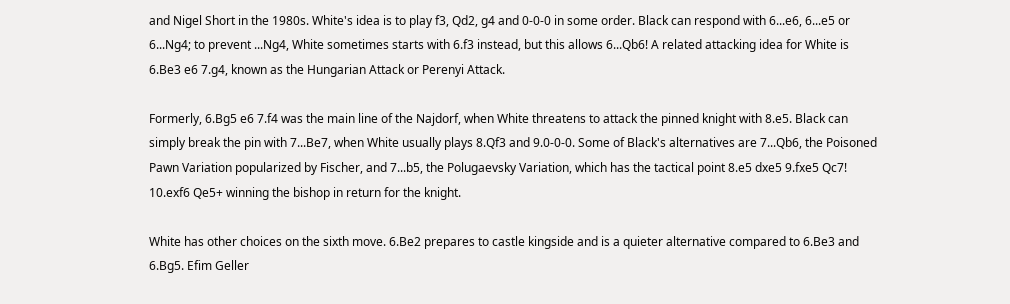and Nigel Short in the 1980s. White's idea is to play f3, Qd2, g4 and 0-0-0 in some order. Black can respond with 6...e6, 6...e5 or 6...Ng4; to prevent ...Ng4, White sometimes starts with 6.f3 instead, but this allows 6...Qb6! A related attacking idea for White is 6.Be3 e6 7.g4, known as the Hungarian Attack or Perenyi Attack.

Formerly, 6.Bg5 e6 7.f4 was the main line of the Najdorf, when White threatens to attack the pinned knight with 8.e5. Black can simply break the pin with 7...Be7, when White usually plays 8.Qf3 and 9.0-0-0. Some of Black's alternatives are 7...Qb6, the Poisoned Pawn Variation popularized by Fischer, and 7...b5, the Polugaevsky Variation, which has the tactical point 8.e5 dxe5 9.fxe5 Qc7! 10.exf6 Qe5+ winning the bishop in return for the knight.

White has other choices on the sixth move. 6.Be2 prepares to castle kingside and is a quieter alternative compared to 6.Be3 and 6.Bg5. Efim Geller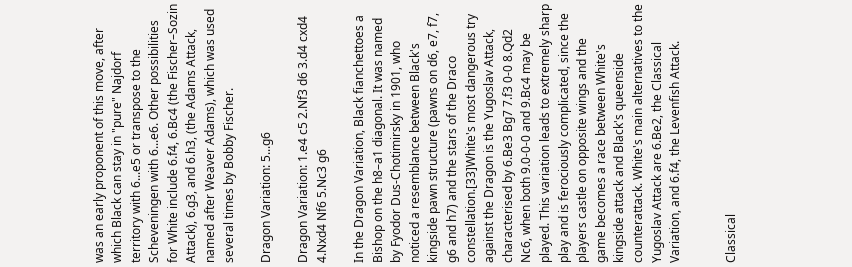was an early proponent of this move, after which Black can stay in "pure" Najdorf territory with 6...e5 or transpose to the Scheveningen with 6...e6. Other possibilities for White include 6.f4, 6.Bc4 (the Fischer–Sozin Attack), 6.g3, and 6.h3, (the Adams Attack, named after Weaver Adams), which was used several times by Bobby Fischer.

Dragon Variation: 5...g6

Dragon Variation: 1.e4 c5 2.Nf3 d6 3.d4 cxd4 4.Nxd4 Nf6 5.Nc3 g6

In the Dragon Variation, Black fianchettoes a Bishop on the h8–a1 diagonal. It was named by Fyodor Dus-Chotimirsky in 1901, who noticed a resemblance between Black's kingside pawn structure (pawns on d6, e7, f7, g6 and h7) and the stars of the Draco constellation.[33]White's most dangerous try against the Dragon is the Yugoslav Attack, characterised by 6.Be3 Bg7 7.f3 0-0 8.Qd2 Nc6, when both 9.0-0-0 and 9.Bc4 may be played. This variation leads to extremely sharp play and is ferociously complicated, since the players castle on opposite wings and the game becomes a race between White's kingside attack and Black's queenside counterattack. White's main alternatives to the Yugoslav Attack are 6.Be2, the Classical Variation, and 6.f4, the Levenfish Attack.


Classical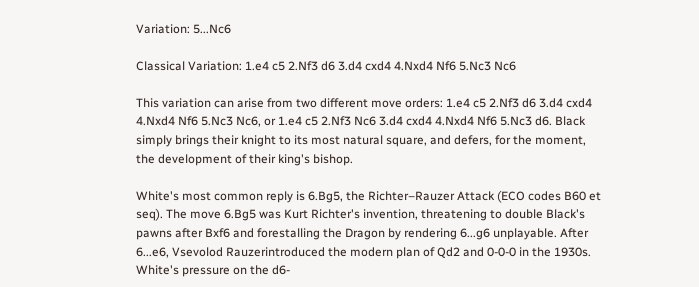Variation: 5...Nc6

Classical Variation: 1.e4 c5 2.Nf3 d6 3.d4 cxd4 4.Nxd4 Nf6 5.Nc3 Nc6

This variation can arise from two different move orders: 1.e4 c5 2.Nf3 d6 3.d4 cxd4 4.Nxd4 Nf6 5.Nc3 Nc6, or 1.e4 c5 2.Nf3 Nc6 3.d4 cxd4 4.Nxd4 Nf6 5.Nc3 d6. Black simply brings their knight to its most natural square, and defers, for the moment, the development of their king's bishop.

White's most common reply is 6.Bg5, the Richter–Rauzer Attack (ECO codes B60 et seq). The move 6.Bg5 was Kurt Richter's invention, threatening to double Black's pawns after Bxf6 and forestalling the Dragon by rendering 6...g6 unplayable. After 6...e6, Vsevolod Rauzerintroduced the modern plan of Qd2 and 0-0-0 in the 1930s. White's pressure on the d6-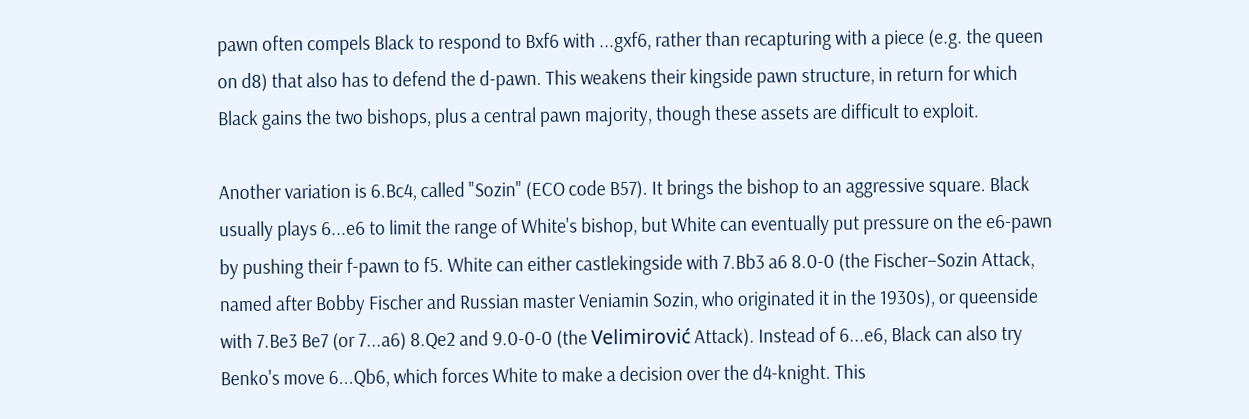pawn often compels Black to respond to Bxf6 with ...gxf6, rather than recapturing with a piece (e.g. the queen on d8) that also has to defend the d-pawn. This weakens their kingside pawn structure, in return for which Black gains the two bishops, plus a central pawn majority, though these assets are difficult to exploit.

Another variation is 6.Bc4, called "Sozin" (ECO code B57). It brings the bishop to an aggressive square. Black usually plays 6...e6 to limit the range of White's bishop, but White can eventually put pressure on the e6-pawn by pushing their f-pawn to f5. White can either castlekingside with 7.Bb3 a6 8.0-0 (the Fischer–Sozin Attack, named after Bobby Fischer and Russian master Veniamin Sozin, who originated it in the 1930s), or queenside with 7.Be3 Be7 (or 7...a6) 8.Qe2 and 9.0-0-0 (the Velimirović Attack). Instead of 6...e6, Black can also try Benko's move 6...Qb6, which forces White to make a decision over the d4-knight. This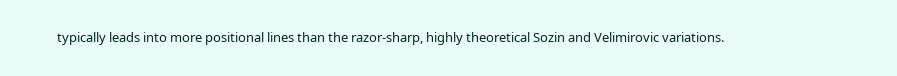typically leads into more positional lines than the razor-sharp, highly theoretical Sozin and Velimirovic variations.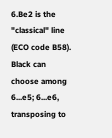6.Be2 is the "classical" line (ECO code B58). Black can choose among 6...e5; 6...e6, transposing to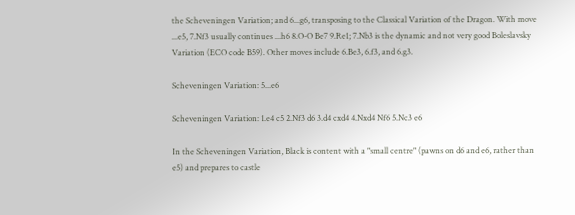the Scheveningen Variation; and 6...g6, transposing to the Classical Variation of the Dragon. With move ...e5, 7.Nf3 usually continues ...h6 8.O-O Be7 9.Re1; 7.Nb3 is the dynamic and not very good Boleslavsky Variation (ECO code B59). Other moves include 6.Be3, 6.f3, and 6.g3.

Scheveningen Variation: 5...e6

Scheveningen Variation: 1.e4 c5 2.Nf3 d6 3.d4 cxd4 4.Nxd4 Nf6 5.Nc3 e6

In the Scheveningen Variation, Black is content with a "small centre" (pawns on d6 and e6, rather than e5) and prepares to castle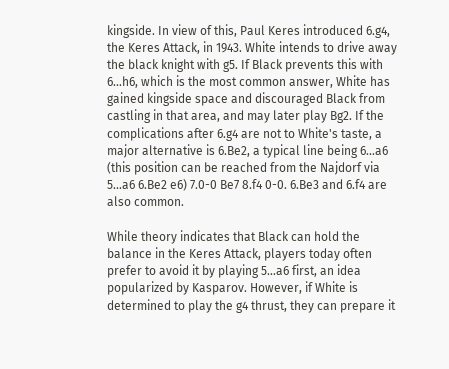kingside. In view of this, Paul Keres introduced 6.g4, the Keres Attack, in 1943. White intends to drive away the black knight with g5. If Black prevents this with 6...h6, which is the most common answer, White has gained kingside space and discouraged Black from castling in that area, and may later play Bg2. If the complications after 6.g4 are not to White's taste, a major alternative is 6.Be2, a typical line being 6...a6 (this position can be reached from the Najdorf via 5...a6 6.Be2 e6) 7.0-0 Be7 8.f4 0-0. 6.Be3 and 6.f4 are also common.

While theory indicates that Black can hold the balance in the Keres Attack, players today often prefer to avoid it by playing 5...a6 first, an idea popularized by Kasparov. However, if White is determined to play the g4 thrust, they can prepare it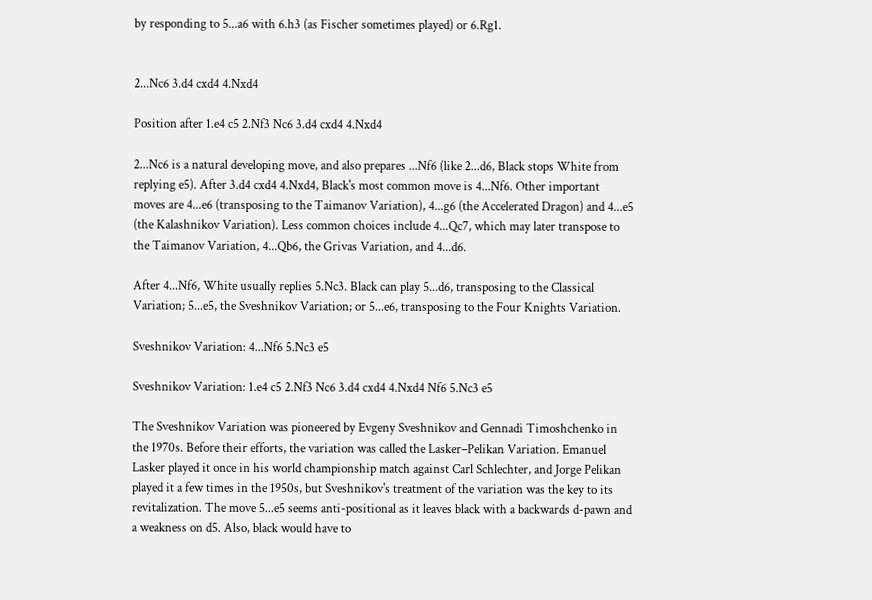by responding to 5...a6 with 6.h3 (as Fischer sometimes played) or 6.Rg1.


2...Nc6 3.d4 cxd4 4.Nxd4

Position after 1.e4 c5 2.Nf3 Nc6 3.d4 cxd4 4.Nxd4

2...Nc6 is a natural developing move, and also prepares ...Nf6 (like 2...d6, Black stops White from replying e5). After 3.d4 cxd4 4.Nxd4, Black's most common move is 4...Nf6. Other important moves are 4...e6 (transposing to the Taimanov Variation), 4...g6 (the Accelerated Dragon) and 4...e5 (the Kalashnikov Variation). Less common choices include 4...Qc7, which may later transpose to the Taimanov Variation, 4...Qb6, the Grivas Variation, and 4...d6.

After 4...Nf6, White usually replies 5.Nc3. Black can play 5...d6, transposing to the Classical Variation; 5...e5, the Sveshnikov Variation; or 5...e6, transposing to the Four Knights Variation.

Sveshnikov Variation: 4...Nf6 5.Nc3 e5

Sveshnikov Variation: 1.e4 c5 2.Nf3 Nc6 3.d4 cxd4 4.Nxd4 Nf6 5.Nc3 e5

The Sveshnikov Variation was pioneered by Evgeny Sveshnikov and Gennadi Timoshchenko in the 1970s. Before their efforts, the variation was called the Lasker–Pelikan Variation. Emanuel Lasker played it once in his world championship match against Carl Schlechter, and Jorge Pelikan played it a few times in the 1950s, but Sveshnikov's treatment of the variation was the key to its revitalization. The move 5...e5 seems anti-positional as it leaves black with a backwards d-pawn and a weakness on d5. Also, black would have to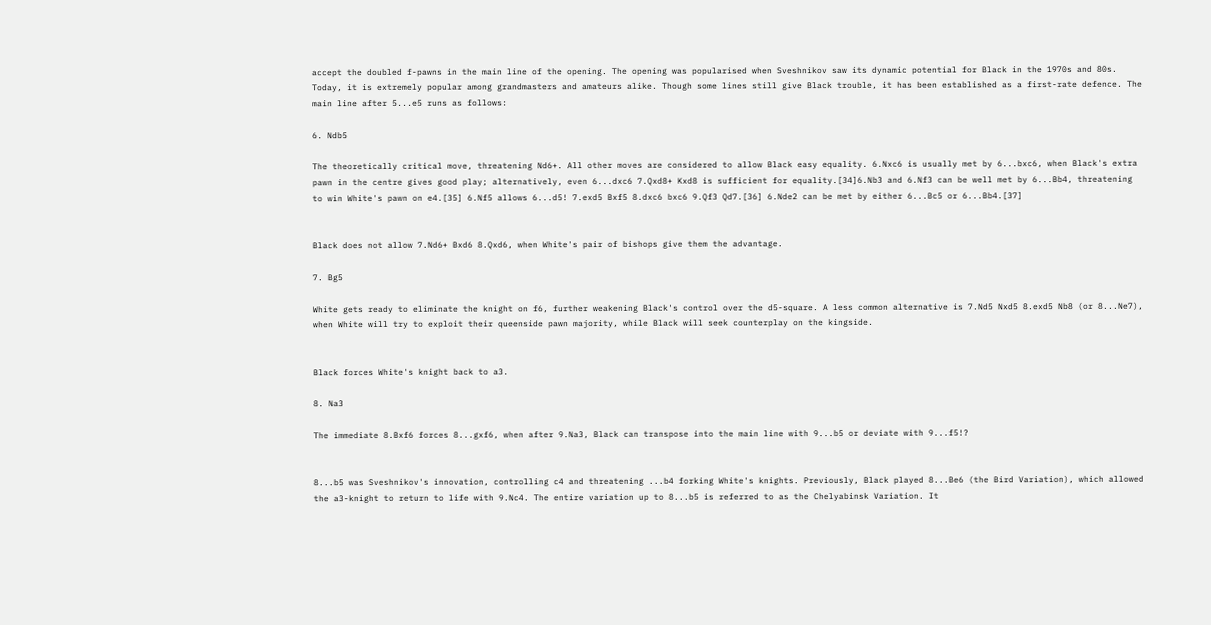accept the doubled f-pawns in the main line of the opening. The opening was popularised when Sveshnikov saw its dynamic potential for Black in the 1970s and 80s. Today, it is extremely popular among grandmasters and amateurs alike. Though some lines still give Black trouble, it has been established as a first-rate defence. The main line after 5...e5 runs as follows:

6. Ndb5

The theoretically critical move, threatening Nd6+. All other moves are considered to allow Black easy equality. 6.Nxc6 is usually met by 6...bxc6, when Black's extra pawn in the centre gives good play; alternatively, even 6...dxc6 7.Qxd8+ Kxd8 is sufficient for equality.[34]6.Nb3 and 6.Nf3 can be well met by 6...Bb4, threatening to win White's pawn on e4.[35] 6.Nf5 allows 6...d5! 7.exd5 Bxf5 8.dxc6 bxc6 9.Qf3 Qd7.[36] 6.Nde2 can be met by either 6...Bc5 or 6...Bb4.[37]


Black does not allow 7.Nd6+ Bxd6 8.Qxd6, when White's pair of bishops give them the advantage.

7. Bg5

White gets ready to eliminate the knight on f6, further weakening Black's control over the d5-square. A less common alternative is 7.Nd5 Nxd5 8.exd5 Nb8 (or 8...Ne7), when White will try to exploit their queenside pawn majority, while Black will seek counterplay on the kingside.


Black forces White's knight back to a3.

8. Na3

The immediate 8.Bxf6 forces 8...gxf6, when after 9.Na3, Black can transpose into the main line with 9...b5 or deviate with 9...f5!?


8...b5 was Sveshnikov's innovation, controlling c4 and threatening ...b4 forking White's knights. Previously, Black played 8...Be6 (the Bird Variation), which allowed the a3-knight to return to life with 9.Nc4. The entire variation up to 8...b5 is referred to as the Chelyabinsk Variation. It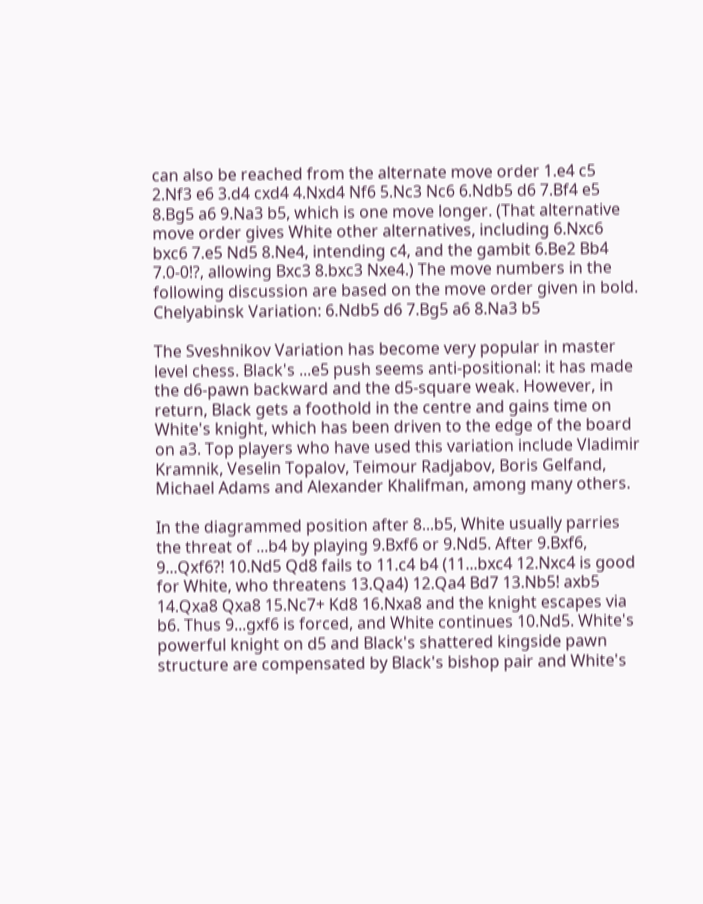can also be reached from the alternate move order 1.e4 c5 2.Nf3 e6 3.d4 cxd4 4.Nxd4 Nf6 5.Nc3 Nc6 6.Ndb5 d6 7.Bf4 e5 8.Bg5 a6 9.Na3 b5, which is one move longer. (That alternative move order gives White other alternatives, including 6.Nxc6 bxc6 7.e5 Nd5 8.Ne4, intending c4, and the gambit 6.Be2 Bb4 7.0-0!?, allowing Bxc3 8.bxc3 Nxe4.) The move numbers in the following discussion are based on the move order given in bold.
Chelyabinsk Variation: 6.Ndb5 d6 7.Bg5 a6 8.Na3 b5

The Sveshnikov Variation has become very popular in master level chess. Black's ...e5 push seems anti-positional: it has made the d6-pawn backward and the d5-square weak. However, in return, Black gets a foothold in the centre and gains time on White's knight, which has been driven to the edge of the board on a3. Top players who have used this variation include Vladimir Kramnik, Veselin Topalov, Teimour Radjabov, Boris Gelfand, Michael Adams and Alexander Khalifman, among many others.

In the diagrammed position after 8...b5, White usually parries the threat of ...b4 by playing 9.Bxf6 or 9.Nd5. After 9.Bxf6, 9...Qxf6?! 10.Nd5 Qd8 fails to 11.c4 b4 (11...bxc4 12.Nxc4 is good for White, who threatens 13.Qa4) 12.Qa4 Bd7 13.Nb5! axb5 14.Qxa8 Qxa8 15.Nc7+ Kd8 16.Nxa8 and the knight escapes via b6. Thus 9...gxf6 is forced, and White continues 10.Nd5. White's powerful knight on d5 and Black's shattered kingside pawn structure are compensated by Black's bishop pair and White's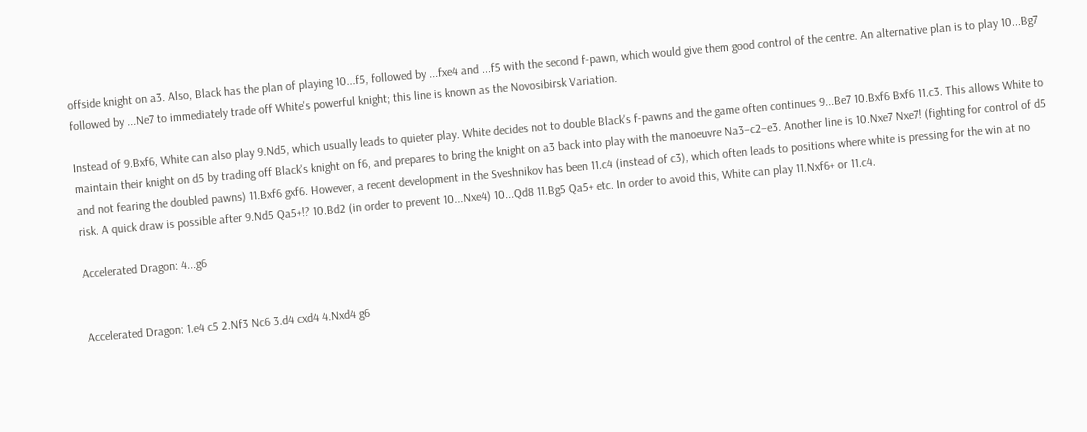offside knight on a3. Also, Black has the plan of playing 10...f5, followed by ...fxe4 and ...f5 with the second f-pawn, which would give them good control of the centre. An alternative plan is to play 10...Bg7 followed by ...Ne7 to immediately trade off White's powerful knight; this line is known as the Novosibirsk Variation.

Instead of 9.Bxf6, White can also play 9.Nd5, which usually leads to quieter play. White decides not to double Black's f-pawns and the game often continues 9...Be7 10.Bxf6 Bxf6 11.c3. This allows White to maintain their knight on d5 by trading off Black's knight on f6, and prepares to bring the knight on a3 back into play with the manoeuvre Na3–c2–e3. Another line is 10.Nxe7 Nxe7! (fighting for control of d5 and not fearing the doubled pawns) 11.Bxf6 gxf6. However, a recent development in the Sveshnikov has been 11.c4 (instead of c3), which often leads to positions where white is pressing for the win at no risk. A quick draw is possible after 9.Nd5 Qa5+!? 10.Bd2 (in order to prevent 10...Nxe4) 10...Qd8 11.Bg5 Qa5+ etc. In order to avoid this, White can play 11.Nxf6+ or 11.c4.

Accelerated Dragon: 4...g6


Accelerated Dragon: 1.e4 c5 2.Nf3 Nc6 3.d4 cxd4 4.Nxd4 g6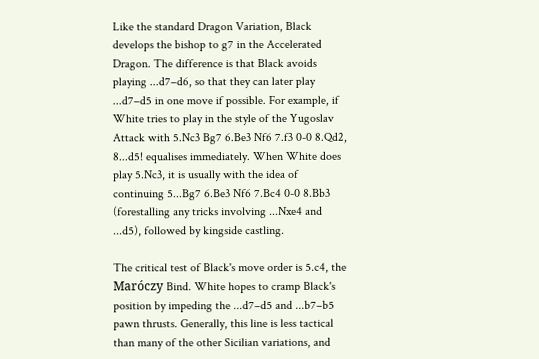Like the standard Dragon Variation, Black develops the bishop to g7 in the Accelerated Dragon. The difference is that Black avoids playing ...d7–d6, so that they can later play ...d7–d5 in one move if possible. For example, if White tries to play in the style of the Yugoslav Attack with 5.Nc3 Bg7 6.Be3 Nf6 7.f3 0-0 8.Qd2, 8...d5! equalises immediately. When White does play 5.Nc3, it is usually with the idea of continuing 5...Bg7 6.Be3 Nf6 7.Bc4 0-0 8.Bb3 (forestalling any tricks involving ...Nxe4 and ...d5), followed by kingside castling.

The critical test of Black's move order is 5.c4, the Maróczy Bind. White hopes to cramp Black's position by impeding the ...d7–d5 and ...b7–b5 pawn thrusts. Generally, this line is less tactical than many of the other Sicilian variations, and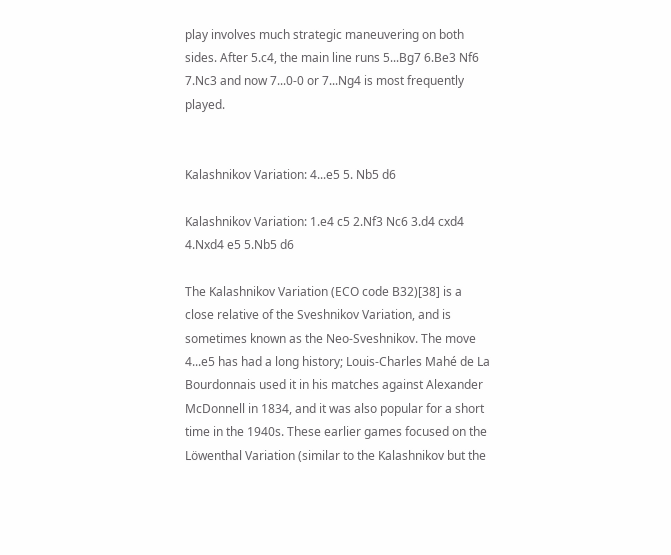play involves much strategic maneuvering on both sides. After 5.c4, the main line runs 5...Bg7 6.Be3 Nf6 7.Nc3 and now 7...0-0 or 7...Ng4 is most frequently played.


Kalashnikov Variation: 4...e5 5. Nb5 d6

Kalashnikov Variation: 1.e4 c5 2.Nf3 Nc6 3.d4 cxd4 4.Nxd4 e5 5.Nb5 d6

The Kalashnikov Variation (ECO code B32)[38] is a close relative of the Sveshnikov Variation, and is sometimes known as the Neo-Sveshnikov. The move 4...e5 has had a long history; Louis-Charles Mahé de La Bourdonnais used it in his matches against Alexander McDonnell in 1834, and it was also popular for a short time in the 1940s. These earlier games focused on the Löwenthal Variation (similar to the Kalashnikov but the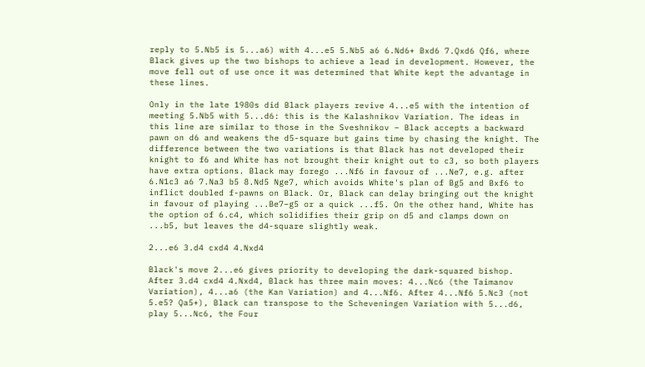reply to 5.Nb5 is 5...a6) with 4...e5 5.Nb5 a6 6.Nd6+ Bxd6 7.Qxd6 Qf6, where Black gives up the two bishops to achieve a lead in development. However, the move fell out of use once it was determined that White kept the advantage in these lines.

Only in the late 1980s did Black players revive 4...e5 with the intention of meeting 5.Nb5 with 5...d6: this is the Kalashnikov Variation. The ideas in this line are similar to those in the Sveshnikov – Black accepts a backward pawn on d6 and weakens the d5-square but gains time by chasing the knight. The difference between the two variations is that Black has not developed their knight to f6 and White has not brought their knight out to c3, so both players have extra options. Black may forego ...Nf6 in favour of ...Ne7, e.g. after 6.N1c3 a6 7.Na3 b5 8.Nd5 Nge7, which avoids White's plan of Bg5 and Bxf6 to inflict doubled f-pawns on Black. Or, Black can delay bringing out the knight in favour of playing ...Be7–g5 or a quick ...f5. On the other hand, White has the option of 6.c4, which solidifies their grip on d5 and clamps down on ...b5, but leaves the d4-square slightly weak.

2...e6 3.d4 cxd4 4.Nxd4

Black's move 2...e6 gives priority to developing the dark-squared bishop. After 3.d4 cxd4 4.Nxd4, Black has three main moves: 4...Nc6 (the Taimanov Variation), 4...a6 (the Kan Variation) and 4...Nf6. After 4...Nf6 5.Nc3 (not 5.e5? Qa5+), Black can transpose to the Scheveningen Variation with 5...d6, play 5...Nc6, the Four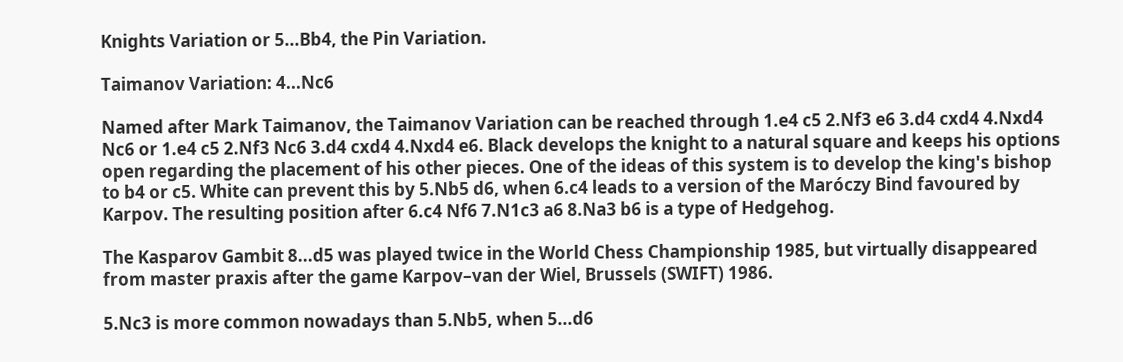Knights Variation or 5...Bb4, the Pin Variation.

Taimanov Variation: 4...Nc6

Named after Mark Taimanov, the Taimanov Variation can be reached through 1.e4 c5 2.Nf3 e6 3.d4 cxd4 4.Nxd4 Nc6 or 1.e4 c5 2.Nf3 Nc6 3.d4 cxd4 4.Nxd4 e6. Black develops the knight to a natural square and keeps his options open regarding the placement of his other pieces. One of the ideas of this system is to develop the king's bishop to b4 or c5. White can prevent this by 5.Nb5 d6, when 6.c4 leads to a version of the Maróczy Bind favoured by Karpov. The resulting position after 6.c4 Nf6 7.N1c3 a6 8.Na3 b6 is a type of Hedgehog.

The Kasparov Gambit 8...d5 was played twice in the World Chess Championship 1985, but virtually disappeared from master praxis after the game Karpov–van der Wiel, Brussels (SWIFT) 1986.

5.Nc3 is more common nowadays than 5.Nb5, when 5...d6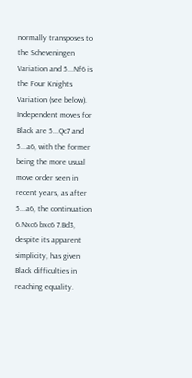normally transposes to the Scheveningen Variation and 5...Nf6 is the Four Knights Variation (see below). Independent moves for Black are 5...Qc7 and 5...a6, with the former being the more usual move order seen in recent years, as after 5...a6, the continuation 6.Nxc6 bxc6 7.Bd3, despite its apparent simplicity, has given Black difficulties in reaching equality.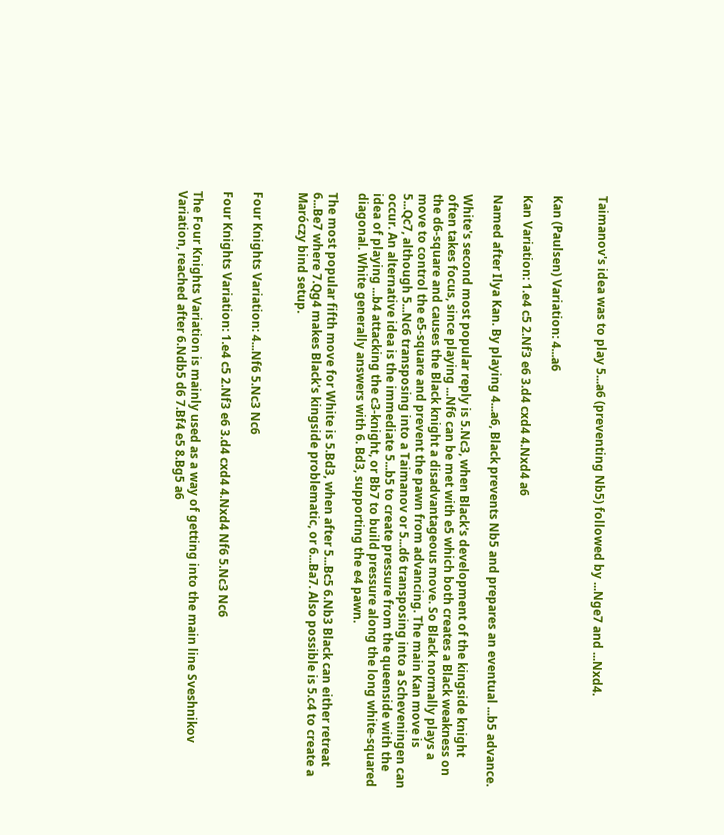Taimanov's idea was to play 5...a6 (preventing Nb5) followed by ...Nge7 and ...Nxd4.


Kan (Paulsen) Variation: 4...a6

Kan Variation: 1.e4 c5 2.Nf3 e6 3.d4 cxd4 4.Nxd4 a6

Named after Ilya Kan. By playing 4...a6, Black prevents Nb5 and prepares an eventual ...b5 advance.

White's second most popular reply is 5.Nc3, when Black's development of the kingside knight often takes focus, since playing ...Nf6 can be met with e5 which both creates a Black weakness on the d6-square and causes the Black knight a disadvantageous move. So Black normally plays a move to control the e5-square and prevent the pawn from advancing. The main Kan move is 5...Qc7, although 5...Nc6 transposing into a Taimanov or 5...d6 transposing into a Scheveningen can occur. An alternative idea is the immediate 5...b5 to create pressure from the queenside with the idea of playing ...b4 attacking the c3-knight, or Bb7 to build pressure along the long white-squared diagonal. White generally answers with 6. Bd3, supporting the e4 pawn.

The most popular fifth move for White is 5.Bd3, when after 5...Bc5 6.Nb3 Black can either retreat 6...Be7 where 7.Qg4 makes Black's kingside problematic, or 6...Ba7. Also possible is 5.c4 to create a Maróczy bind setup.


Four Knights Variation: 4...Nf6 5.Nc3 Nc6

Four Knights Variation: 1.e4 c5 2.Nf3 e6 3.d4 cxd4 4.Nxd4 Nf6 5.Nc3 Nc6

The Four Knights Variation is mainly used as a way of getting into the main line Sveshnikov Variation, reached after 6.Ndb5 d6 7.Bf4 e5 8.Bg5 a6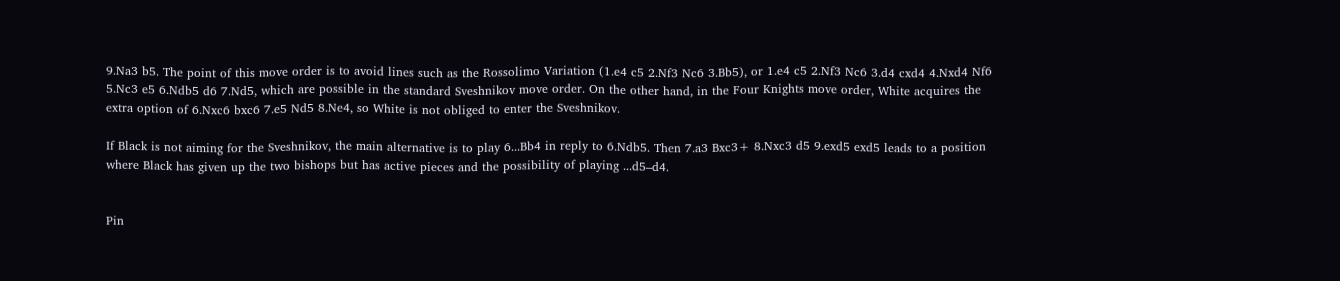9.Na3 b5. The point of this move order is to avoid lines such as the Rossolimo Variation (1.e4 c5 2.Nf3 Nc6 3.Bb5), or 1.e4 c5 2.Nf3 Nc6 3.d4 cxd4 4.Nxd4 Nf6 5.Nc3 e5 6.Ndb5 d6 7.Nd5, which are possible in the standard Sveshnikov move order. On the other hand, in the Four Knights move order, White acquires the extra option of 6.Nxc6 bxc6 7.e5 Nd5 8.Ne4, so White is not obliged to enter the Sveshnikov.

If Black is not aiming for the Sveshnikov, the main alternative is to play 6...Bb4 in reply to 6.Ndb5. Then 7.a3 Bxc3+ 8.Nxc3 d5 9.exd5 exd5 leads to a position where Black has given up the two bishops but has active pieces and the possibility of playing ...d5–d4.


Pin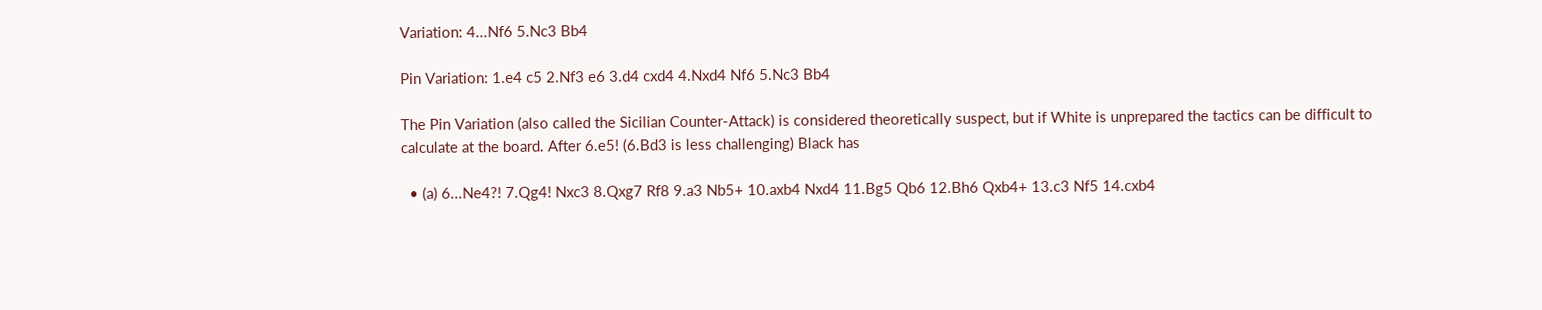Variation: 4...Nf6 5.Nc3 Bb4

Pin Variation: 1.e4 c5 2.Nf3 e6 3.d4 cxd4 4.Nxd4 Nf6 5.Nc3 Bb4

The Pin Variation (also called the Sicilian Counter-Attack) is considered theoretically suspect, but if White is unprepared the tactics can be difficult to calculate at the board. After 6.e5! (6.Bd3 is less challenging) Black has

  • (a) 6...Ne4?! 7.Qg4! Nxc3 8.Qxg7 Rf8 9.a3 Nb5+ 10.axb4 Nxd4 11.Bg5 Qb6 12.Bh6 Qxb4+ 13.c3 Nf5 14.cxb4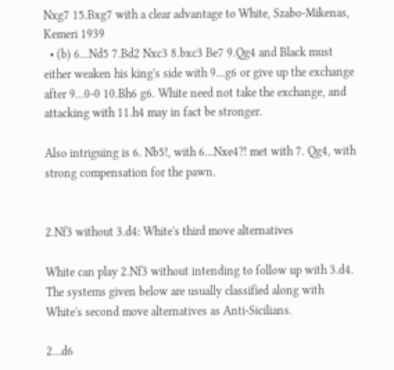Nxg7 15.Bxg7 with a clear advantage to White, Szabo-Mikenas, Kemeri 1939
  • (b) 6...Nd5 7.Bd2 Nxc3 8.bxc3 Be7 9.Qg4 and Black must either weaken his king's side with 9...g6 or give up the exchange after 9...0-0 10.Bh6 g6. White need not take the exchange, and attacking with 11.h4 may in fact be stronger.

Also intriguing is 6. Nb5!, with 6...Nxe4?! met with 7. Qg4, with strong compensation for the pawn.


2.Nf3 without 3.d4: White's third move alternatives

White can play 2.Nf3 without intending to follow up with 3.d4. The systems given below are usually classified along with White's second move alternatives as Anti-Sicilians.

2...d6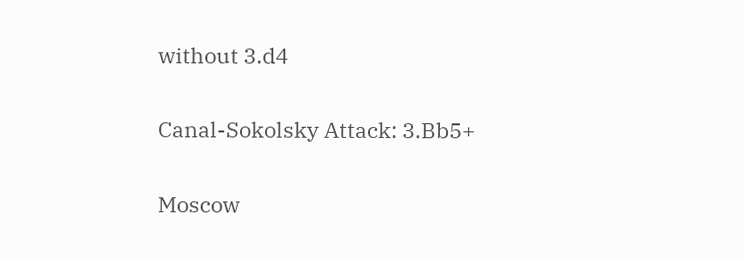without 3.d4

Canal-Sokolsky Attack: 3.Bb5+

Moscow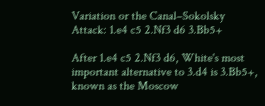Variation or the Canal–Sokolsky Attack: 1.e4 c5 2.Nf3 d6 3.Bb5+

After 1.e4 c5 2.Nf3 d6, White's most important alternative to 3.d4 is 3.Bb5+, known as the Moscow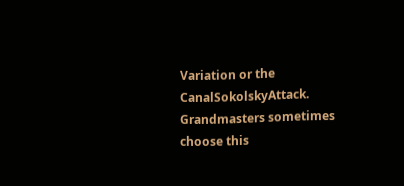Variation or the CanalSokolskyAttack. Grandmasters sometimes choose this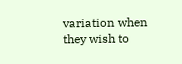variation when they wish to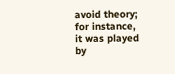avoid theory; for instance, it was played by